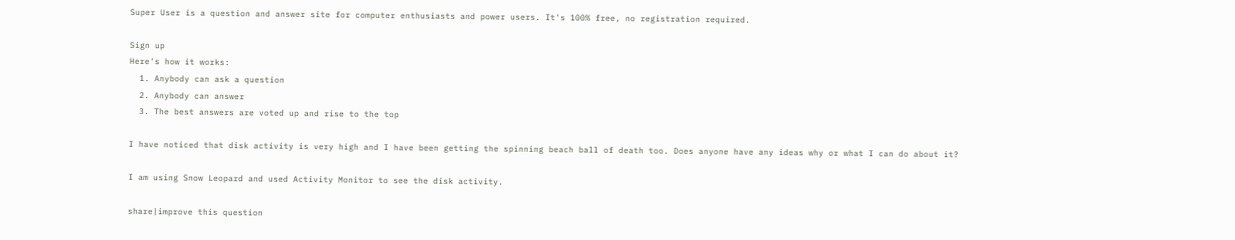Super User is a question and answer site for computer enthusiasts and power users. It's 100% free, no registration required.

Sign up
Here's how it works:
  1. Anybody can ask a question
  2. Anybody can answer
  3. The best answers are voted up and rise to the top

I have noticed that disk activity is very high and I have been getting the spinning beach ball of death too. Does anyone have any ideas why or what I can do about it?

I am using Snow Leopard and used Activity Monitor to see the disk activity.

share|improve this question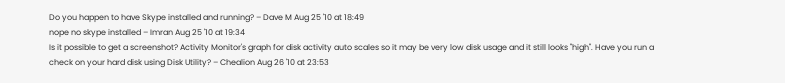Do you happen to have Skype installed and running? – Dave M Aug 25 '10 at 18:49
nope no skype installed – Imran Aug 25 '10 at 19:34
Is it possible to get a screenshot? Activity Monitor's graph for disk activity auto scales so it may be very low disk usage and it still looks "high". Have you run a check on your hard disk using Disk Utility? – Chealion Aug 26 '10 at 23:53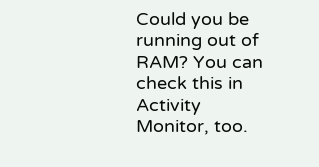Could you be running out of RAM? You can check this in Activity Monitor, too.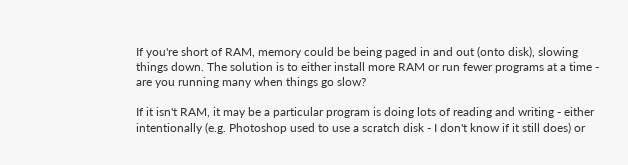If you're short of RAM, memory could be being paged in and out (onto disk), slowing things down. The solution is to either install more RAM or run fewer programs at a time - are you running many when things go slow?

If it isn't RAM, it may be a particular program is doing lots of reading and writing - either intentionally (e.g. Photoshop used to use a scratch disk - I don't know if it still does) or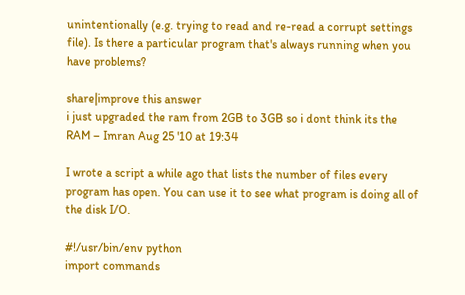unintentionally (e.g. trying to read and re-read a corrupt settings file). Is there a particular program that's always running when you have problems?

share|improve this answer
i just upgraded the ram from 2GB to 3GB so i dont think its the RAM – Imran Aug 25 '10 at 19:34

I wrote a script a while ago that lists the number of files every program has open. You can use it to see what program is doing all of the disk I/O.

#!/usr/bin/env python
import commands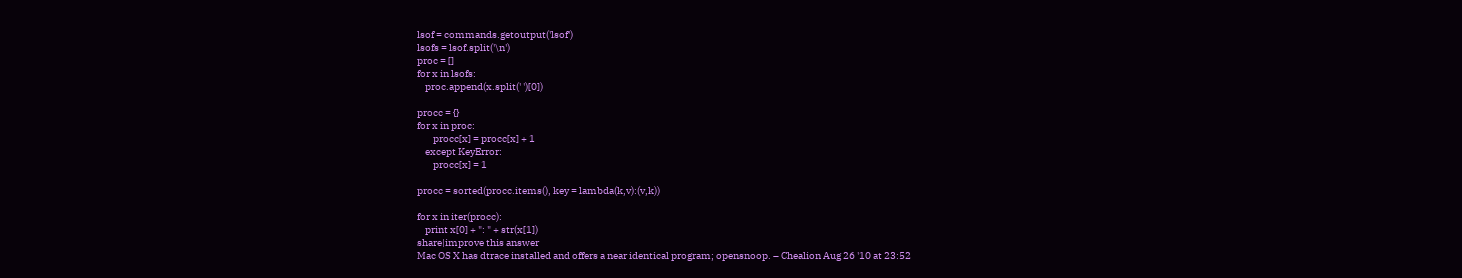lsof = commands.getoutput('lsof')
lsofs = lsof.split('\n')
proc = []
for x in lsofs:
    proc.append(x.split(' ')[0])

procc = {}
for x in proc:
        procc[x] = procc[x] + 1
    except KeyError:
        procc[x] = 1

procc = sorted(procc.items(), key = lambda(k,v):(v,k))

for x in iter(procc):
    print x[0] + ": " + str(x[1])
share|improve this answer
Mac OS X has dtrace installed and offers a near identical program; opensnoop. – Chealion Aug 26 '10 at 23:52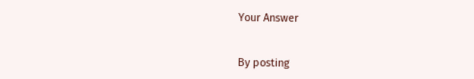Your Answer


By posting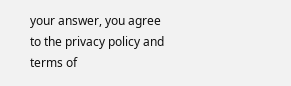your answer, you agree to the privacy policy and terms of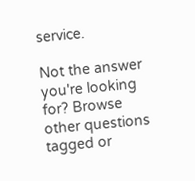service.

Not the answer you're looking for? Browse other questions tagged or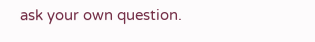ask your own question.